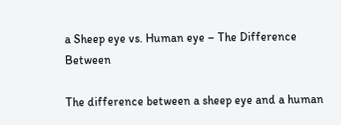a Sheep eye vs. Human eye – The Difference Between

The difference between a sheep eye and a human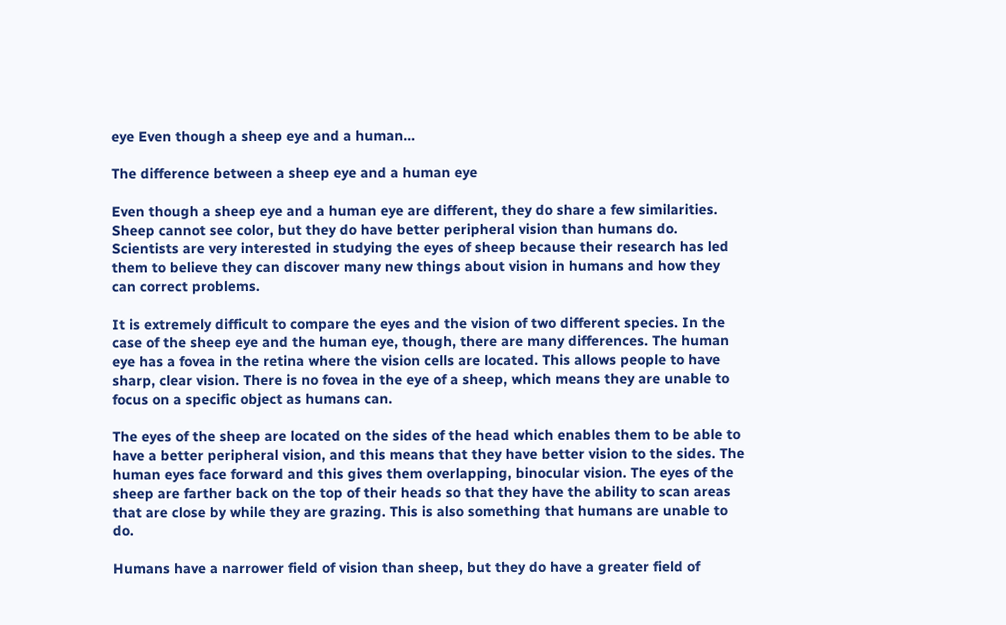eye Even though a sheep eye and a human…

The difference between a sheep eye and a human eye

Even though a sheep eye and a human eye are different, they do share a few similarities. Sheep cannot see color, but they do have better peripheral vision than humans do. Scientists are very interested in studying the eyes of sheep because their research has led them to believe they can discover many new things about vision in humans and how they can correct problems.

It is extremely difficult to compare the eyes and the vision of two different species. In the case of the sheep eye and the human eye, though, there are many differences. The human eye has a fovea in the retina where the vision cells are located. This allows people to have sharp, clear vision. There is no fovea in the eye of a sheep, which means they are unable to focus on a specific object as humans can.

The eyes of the sheep are located on the sides of the head which enables them to be able to have a better peripheral vision, and this means that they have better vision to the sides. The human eyes face forward and this gives them overlapping, binocular vision. The eyes of the sheep are farther back on the top of their heads so that they have the ability to scan areas that are close by while they are grazing. This is also something that humans are unable to do.

Humans have a narrower field of vision than sheep, but they do have a greater field of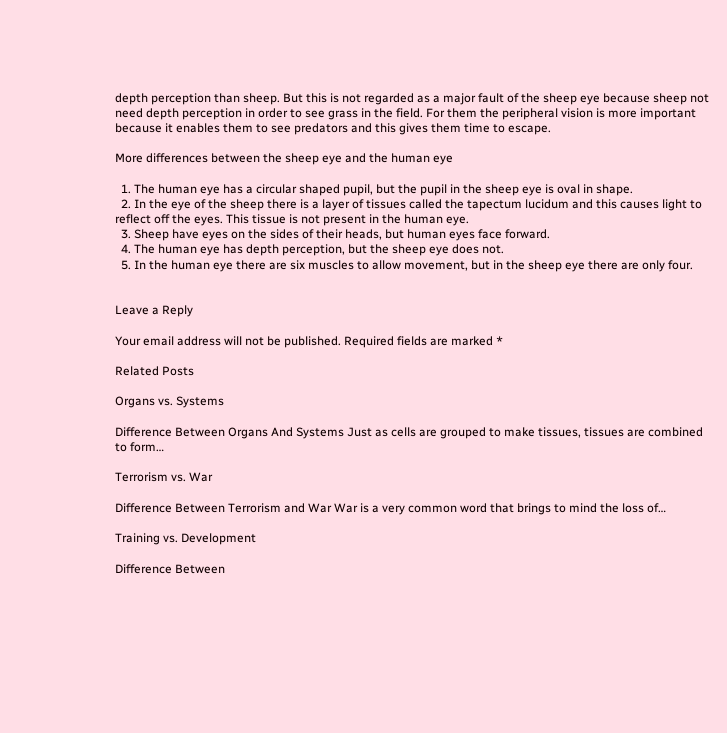depth perception than sheep. But this is not regarded as a major fault of the sheep eye because sheep not need depth perception in order to see grass in the field. For them the peripheral vision is more important because it enables them to see predators and this gives them time to escape.

More differences between the sheep eye and the human eye

  1. The human eye has a circular shaped pupil, but the pupil in the sheep eye is oval in shape.
  2. In the eye of the sheep there is a layer of tissues called the tapectum lucidum and this causes light to reflect off the eyes. This tissue is not present in the human eye.
  3. Sheep have eyes on the sides of their heads, but human eyes face forward.
  4. The human eye has depth perception, but the sheep eye does not.
  5. In the human eye there are six muscles to allow movement, but in the sheep eye there are only four.


Leave a Reply

Your email address will not be published. Required fields are marked *

Related Posts

Organs vs. Systems

Difference Between Organs And Systems Just as cells are grouped to make tissues, tissues are combined to form…

Terrorism vs. War

Difference Between Terrorism and War War is a very common word that brings to mind the loss of…

Training vs. Development

Difference Between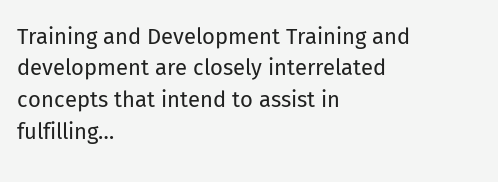Training and Development Training and development are closely interrelated concepts that intend to assist in fulfilling…